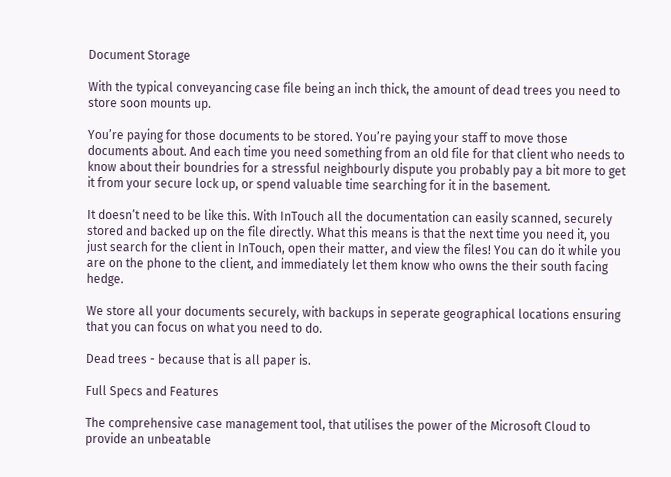Document Storage

With the typical conveyancing case file being an inch thick, the amount of dead trees you need to store soon mounts up.

You’re paying for those documents to be stored. You’re paying your staff to move those documents about. And each time you need something from an old file for that client who needs to know about their boundries for a stressful neighbourly dispute you probably pay a bit more to get it from your secure lock up, or spend valuable time searching for it in the basement.

It doesn’t need to be like this. With InTouch all the documentation can easily scanned, securely stored and backed up on the file directly. What this means is that the next time you need it, you just search for the client in InTouch, open their matter, and view the files! You can do it while you are on the phone to the client, and immediately let them know who owns the their south facing hedge.

We store all your documents securely, with backups in seperate geographical locations ensuring that you can focus on what you need to do.

Dead trees - because that is all paper is.

Full Specs and Features

The comprehensive case management tool, that utilises the power of the Microsoft Cloud to provide an unbeatable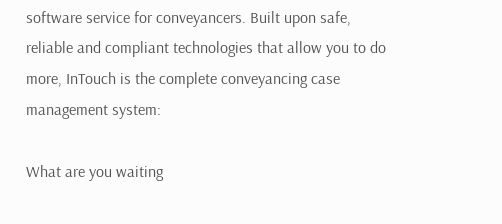software service for conveyancers. Built upon safe, reliable and compliant technologies that allow you to do more, InTouch is the complete conveyancing case management system:

What are you waiting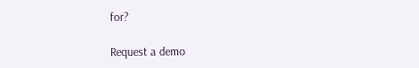for?

Request a demo